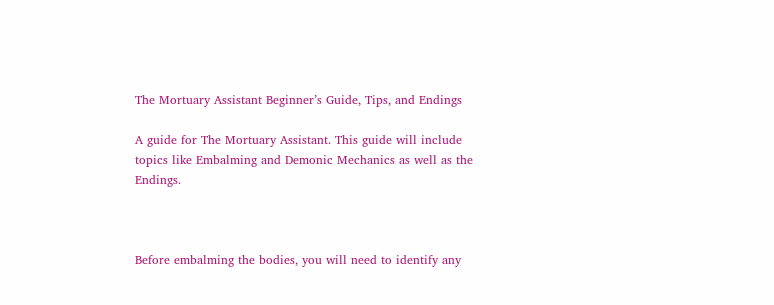The Mortuary Assistant Beginner’s Guide, Tips, and Endings

A guide for The Mortuary Assistant. This guide will include topics like Embalming and Demonic Mechanics as well as the Endings.



Before embalming the bodies, you will need to identify any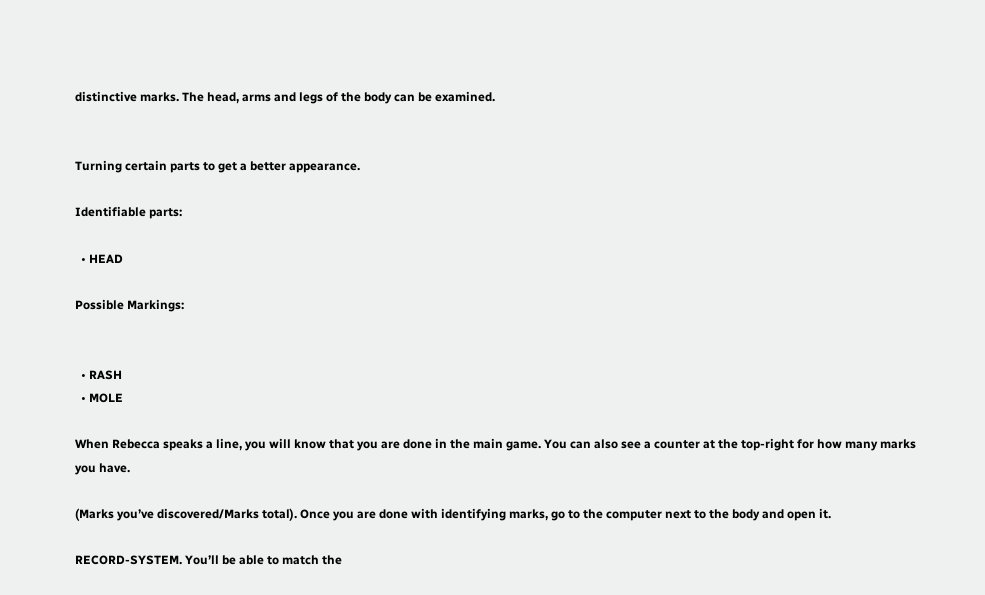distinctive marks. The head, arms and legs of the body can be examined.


Turning certain parts to get a better appearance.

Identifiable parts:

  • HEAD

Possible Markings:


  • RASH
  • MOLE

When Rebecca speaks a line, you will know that you are done in the main game. You can also see a counter at the top-right for how many marks you have.

(Marks you’ve discovered/Marks total). Once you are done with identifying marks, go to the computer next to the body and open it.

RECORD-SYSTEM. You’ll be able to match the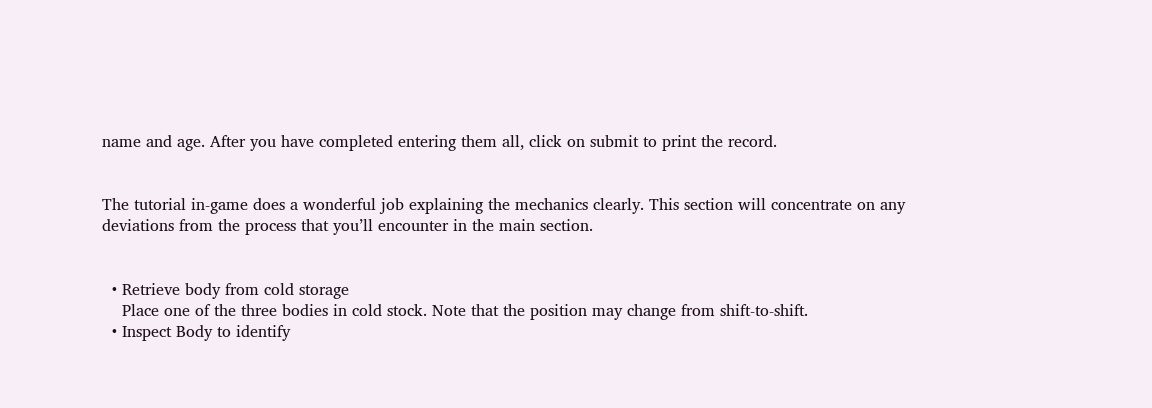name and age. After you have completed entering them all, click on submit to print the record.


The tutorial in-game does a wonderful job explaining the mechanics clearly. This section will concentrate on any deviations from the process that you’ll encounter in the main section.


  • Retrieve body from cold storage
    Place one of the three bodies in cold stock. Note that the position may change from shift-to-shift.
  • Inspect Body to identify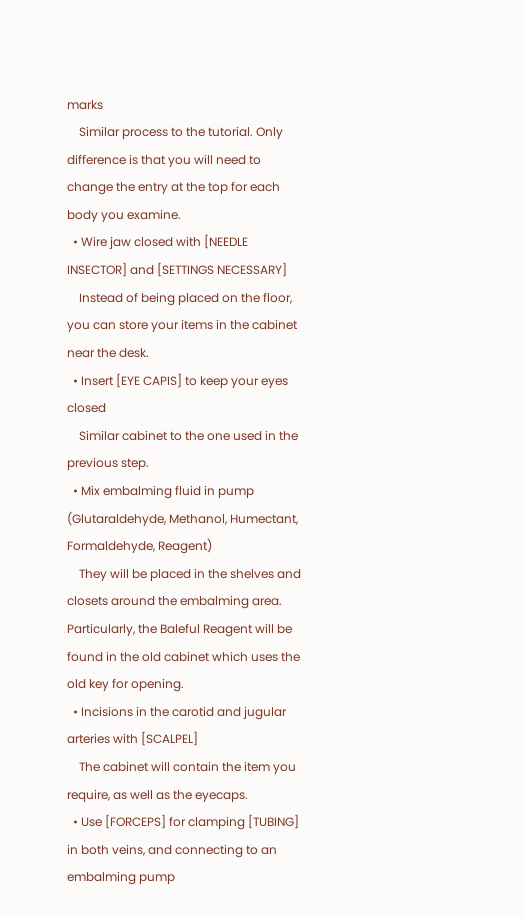marks
    Similar process to the tutorial. Only difference is that you will need to change the entry at the top for each body you examine.
  • Wire jaw closed with [NEEDLE INSECTOR] and [SETTINGS NECESSARY]
    Instead of being placed on the floor, you can store your items in the cabinet near the desk.
  • Insert [EYE CAPIS] to keep your eyes closed
    Similar cabinet to the one used in the previous step.
  • Mix embalming fluid in pump (Glutaraldehyde, Methanol, Humectant, Formaldehyde, Reagent)
    They will be placed in the shelves and closets around the embalming area. Particularly, the Baleful Reagent will be found in the old cabinet which uses the old key for opening.
  • Incisions in the carotid and jugular arteries with [SCALPEL]
    The cabinet will contain the item you require, as well as the eyecaps.
  • Use [FORCEPS] for clamping [TUBING] in both veins, and connecting to an embalming pump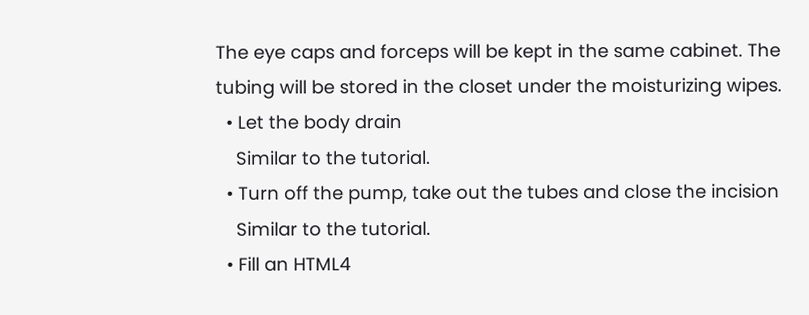The eye caps and forceps will be kept in the same cabinet. The tubing will be stored in the closet under the moisturizing wipes.
  • Let the body drain
    Similar to the tutorial.
  • Turn off the pump, take out the tubes and close the incision
    Similar to the tutorial.
  • Fill an HTML4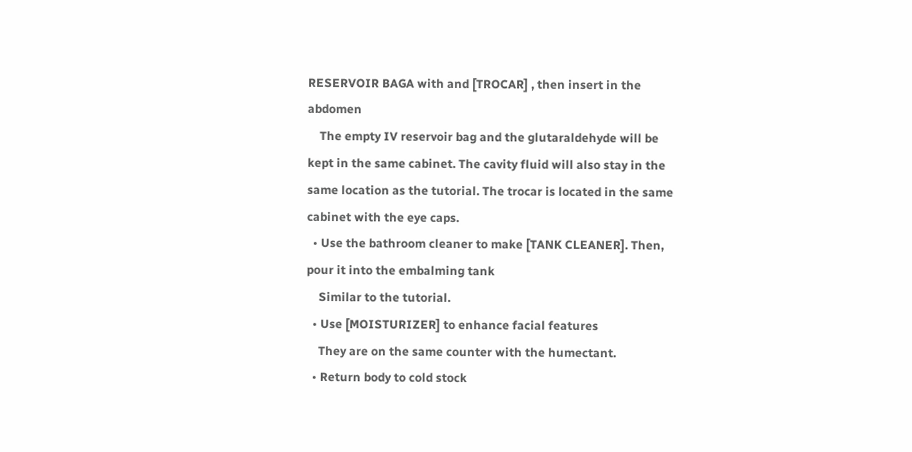RESERVOIR BAGA with and [TROCAR] , then insert in the abdomen
    The empty IV reservoir bag and the glutaraldehyde will be kept in the same cabinet. The cavity fluid will also stay in the same location as the tutorial. The trocar is located in the same cabinet with the eye caps.
  • Use the bathroom cleaner to make [TANK CLEANER]. Then, pour it into the embalming tank
    Similar to the tutorial.
  • Use [MOISTURIZER] to enhance facial features
    They are on the same counter with the humectant.
  • Return body to cold stock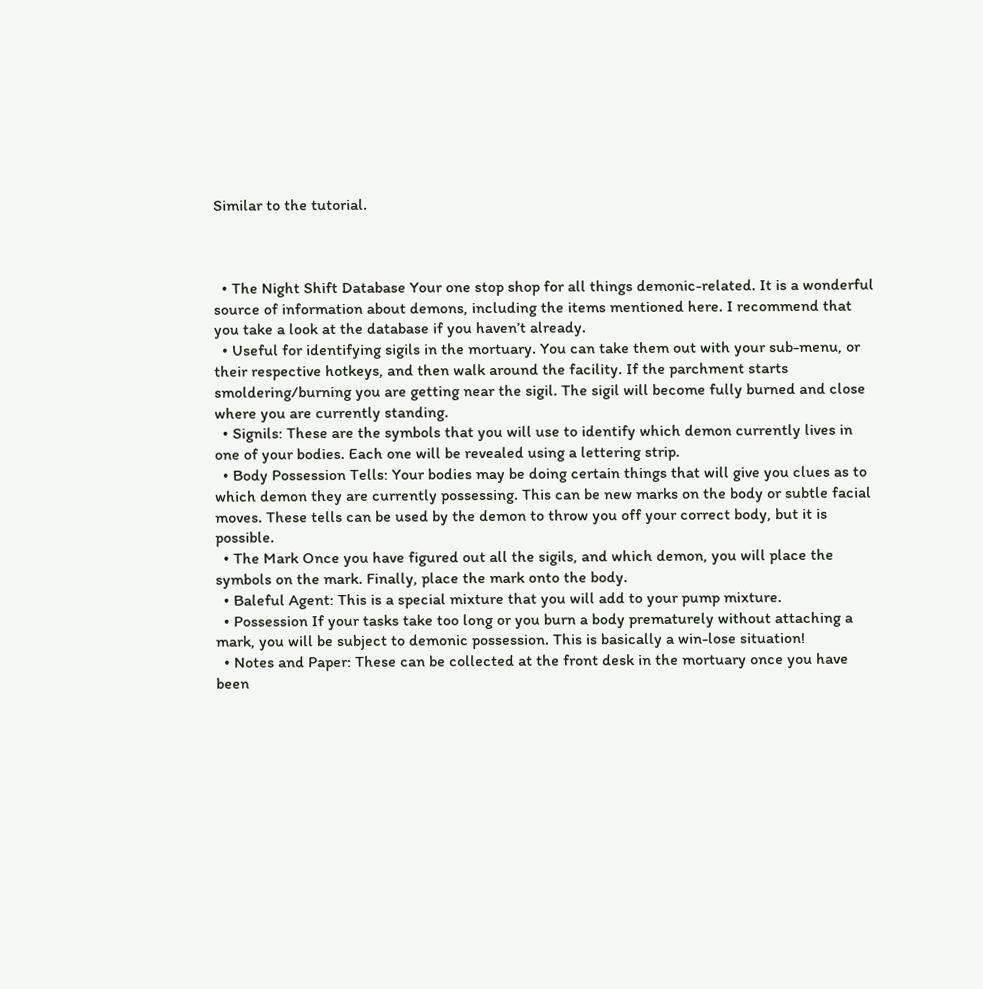Similar to the tutorial.



  • The Night Shift Database Your one stop shop for all things demonic-related. It is a wonderful source of information about demons, including the items mentioned here. I recommend that you take a look at the database if you haven’t already.
  • Useful for identifying sigils in the mortuary. You can take them out with your sub-menu, or their respective hotkeys, and then walk around the facility. If the parchment starts smoldering/burning you are getting near the sigil. The sigil will become fully burned and close where you are currently standing.
  • Signils: These are the symbols that you will use to identify which demon currently lives in one of your bodies. Each one will be revealed using a lettering strip.
  • Body Possession Tells: Your bodies may be doing certain things that will give you clues as to which demon they are currently possessing. This can be new marks on the body or subtle facial moves. These tells can be used by the demon to throw you off your correct body, but it is possible.
  • The Mark Once you have figured out all the sigils, and which demon, you will place the symbols on the mark. Finally, place the mark onto the body.
  • Baleful Agent: This is a special mixture that you will add to your pump mixture.
  • Possession If your tasks take too long or you burn a body prematurely without attaching a mark, you will be subject to demonic possession. This is basically a win-lose situation!
  • Notes and Paper: These can be collected at the front desk in the mortuary once you have been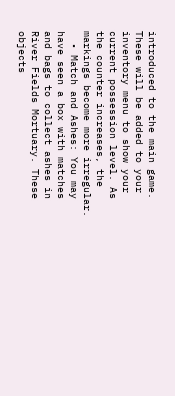introduced to the main game. These will be added to your inventory menu to show your current possession level. As the counter increases, the markings become more irregular.
  • Match and Ashes: You may have seen a box with matches and bags to collect ashes in River Fields Mortuary. These objects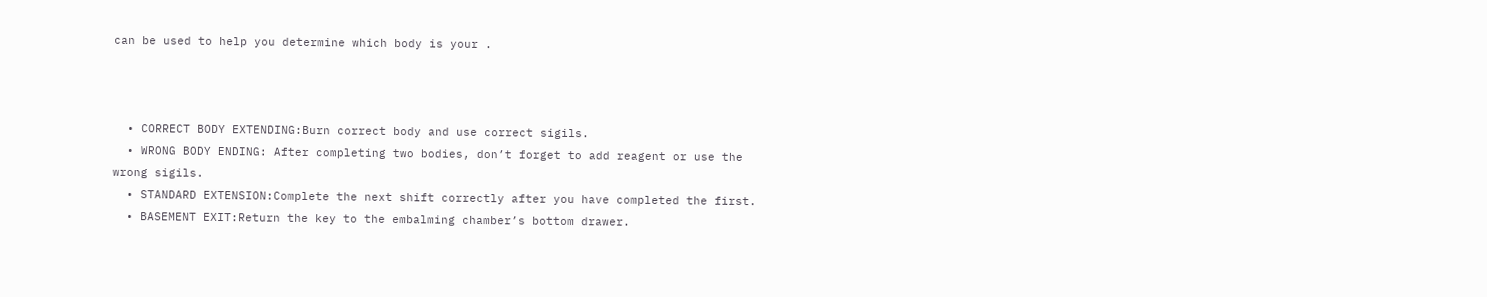can be used to help you determine which body is your .



  • CORRECT BODY EXTENDING:Burn correct body and use correct sigils.
  • WRONG BODY ENDING: After completing two bodies, don’t forget to add reagent or use the wrong sigils.
  • STANDARD EXTENSION:Complete the next shift correctly after you have completed the first.
  • BASEMENT EXIT:Return the key to the embalming chamber’s bottom drawer.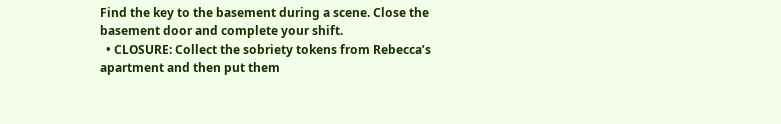Find the key to the basement during a scene. Close the basement door and complete your shift.
  • CLOSURE: Collect the sobriety tokens from Rebecca’s apartment and then put them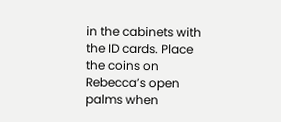in the cabinets with the ID cards. Place the coins on Rebecca’s open palms when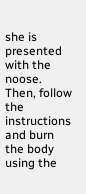she is presented with the noose. Then, follow the instructions and burn the body using the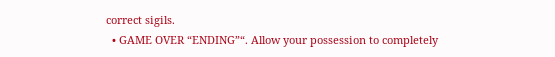correct sigils.
  • GAME OVER “ENDING”“. Allow your possession to completely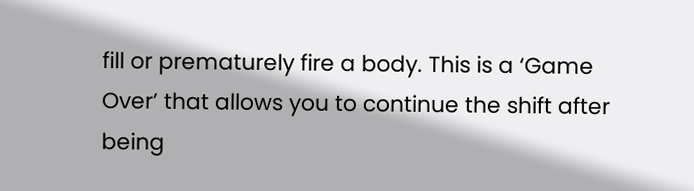fill or prematurely fire a body. This is a ‘Game Over’ that allows you to continue the shift after being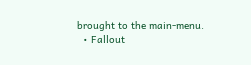brought to the main-menu.
  • Fallout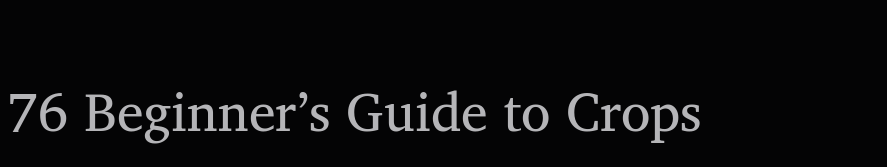76 Beginner’s Guide to Crops